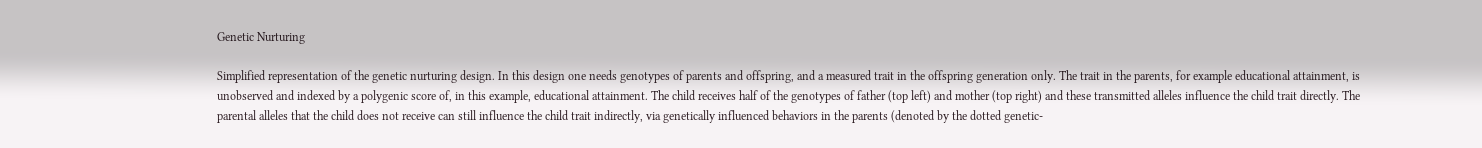Genetic Nurturing

Simplified representation of the genetic nurturing design. In this design one needs genotypes of parents and offspring, and a measured trait in the offspring generation only. The trait in the parents, for example educational attainment, is unobserved and indexed by a polygenic score of, in this example, educational attainment. The child receives half of the genotypes of father (top left) and mother (top right) and these transmitted alleles influence the child trait directly. The parental alleles that the child does not receive can still influence the child trait indirectly, via genetically influenced behaviors in the parents (denoted by the dotted genetic-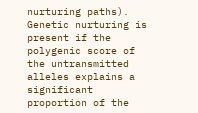nurturing paths). Genetic nurturing is present if the polygenic score of the untransmitted alleles explains a significant proportion of the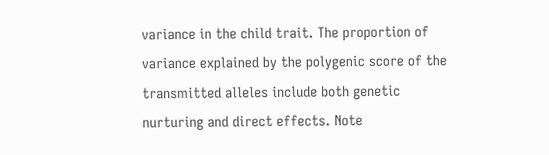variance in the child trait. The proportion of variance explained by the polygenic score of the transmitted alleles include both genetic nurturing and direct effects. Note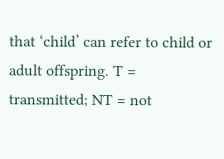that ‘child’ can refer to child or adult offspring. T = transmitted; NT = not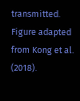transmitted. Figure adapted from Kong et al. (2018).